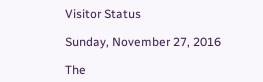Visitor Status

Sunday, November 27, 2016

The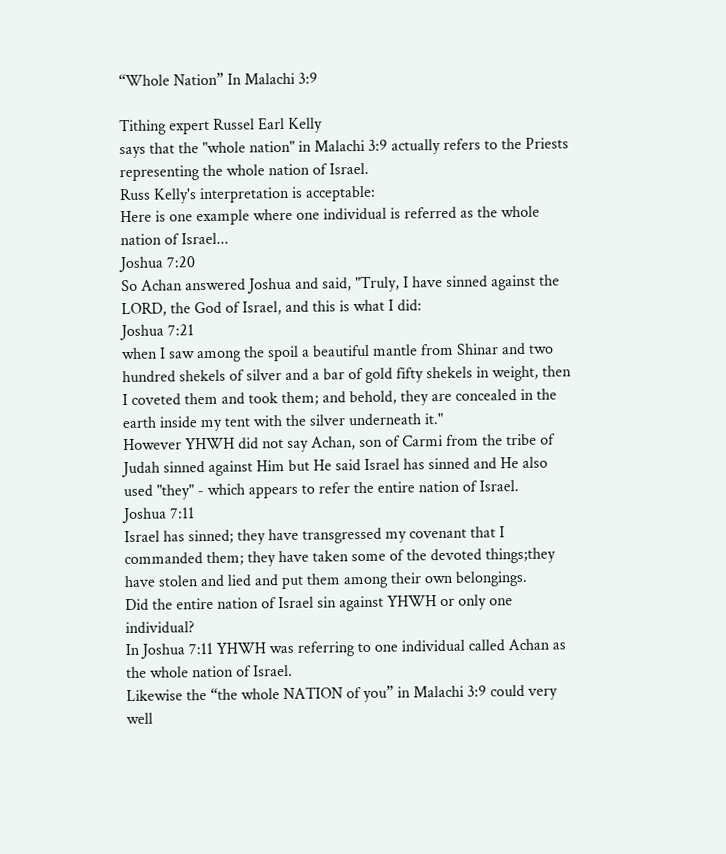“Whole Nation” In Malachi 3:9

Tithing expert Russel Earl Kelly
says that the "whole nation" in Malachi 3:9 actually refers to the Priests representing the whole nation of Israel.
Russ Kelly's interpretation is acceptable:
Here is one example where one individual is referred as the whole nation of Israel...
Joshua 7:20
So Achan answered Joshua and said, "Truly, I have sinned against the LORD, the God of Israel, and this is what I did:
Joshua 7:21
when I saw among the spoil a beautiful mantle from Shinar and two hundred shekels of silver and a bar of gold fifty shekels in weight, then I coveted them and took them; and behold, they are concealed in the earth inside my tent with the silver underneath it."
However YHWH did not say Achan, son of Carmi from the tribe of Judah sinned against Him but He said Israel has sinned and He also used "they" - which appears to refer the entire nation of Israel.
Joshua 7:11
Israel has sinned; they have transgressed my covenant that I commanded them; they have taken some of the devoted things;they have stolen and lied and put them among their own belongings.
Did the entire nation of Israel sin against YHWH or only one individual?
In Joshua 7:11 YHWH was referring to one individual called Achan as the whole nation of Israel.
Likewise the “the whole NATION of you” in Malachi 3:9 could very well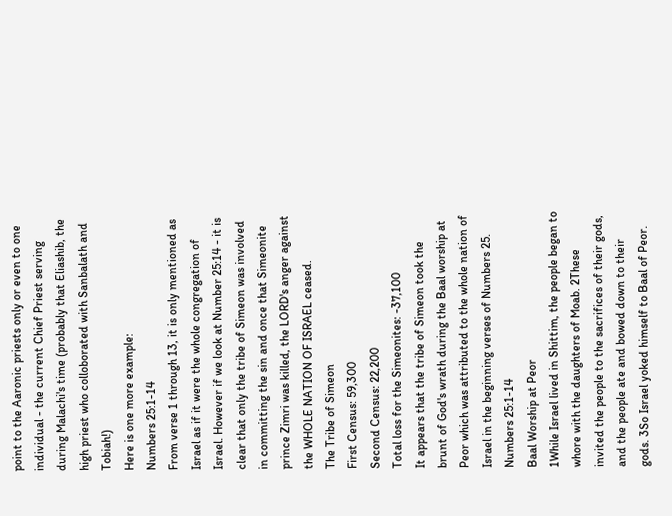point to the Aaronic priests only or even to one individual - the current Chief Priest serving during Malachi's time (probably that Eliashib, the high priest who colloborated with Sanbalath and Tobiah!)
Here is one more example:
Numbers 25:1-14
From verse 1 through 13, it is only mentioned as Israel as if it were the whole congregation of Israel. However if we look at Number 25:14 - it is clear that only the tribe of Simeon was involved in committing the sin and once that Simeonite prince Zimri was killed, the LORD's anger against the WHOLE NATION OF ISRAEL ceased.
The Tribe of Simeon
First Census: 59,300
Second Census: 22,200
Total loss for the Simeonites: -37,100
It appears that the tribe of Simeon took the brunt of God's wrath during the Baal worship at Peor which was attributed to the whole nation of Israel in the beginning verses of Numbers 25.
Numbers 25:1-14
Baal Worship at Peor
1While Israel lived in Shittim, the people began to whore with the daughters of Moab. 2These invited the people to the sacrifices of their gods, and the people ate and bowed down to their gods. 3So Israel yoked himself to Baal of Peor.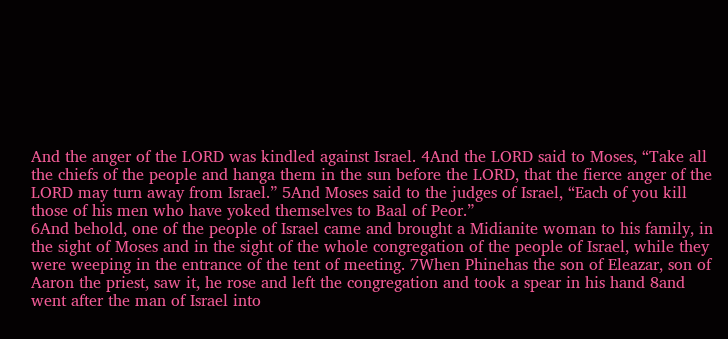And the anger of the LORD was kindled against Israel. 4And the LORD said to Moses, “Take all the chiefs of the people and hanga them in the sun before the LORD, that the fierce anger of the LORD may turn away from Israel.” 5And Moses said to the judges of Israel, “Each of you kill those of his men who have yoked themselves to Baal of Peor.”
6And behold, one of the people of Israel came and brought a Midianite woman to his family, in the sight of Moses and in the sight of the whole congregation of the people of Israel, while they were weeping in the entrance of the tent of meeting. 7When Phinehas the son of Eleazar, son of Aaron the priest, saw it, he rose and left the congregation and took a spear in his hand 8and went after the man of Israel into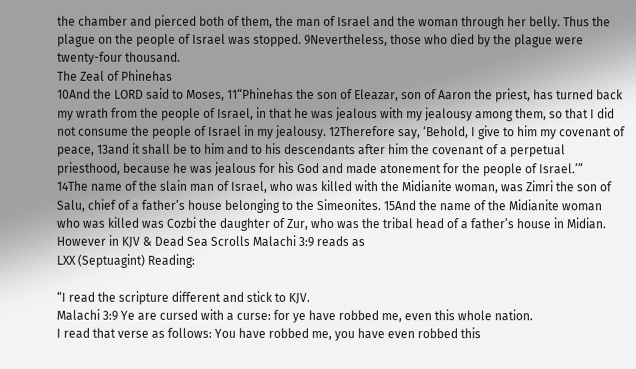the chamber and pierced both of them, the man of Israel and the woman through her belly. Thus the plague on the people of Israel was stopped. 9Nevertheless, those who died by the plague were twenty-four thousand.
The Zeal of Phinehas
10And the LORD said to Moses, 11“Phinehas the son of Eleazar, son of Aaron the priest, has turned back my wrath from the people of Israel, in that he was jealous with my jealousy among them, so that I did not consume the people of Israel in my jealousy. 12Therefore say, ‘Behold, I give to him my covenant of peace, 13and it shall be to him and to his descendants after him the covenant of a perpetual priesthood, because he was jealous for his God and made atonement for the people of Israel.’”
14The name of the slain man of Israel, who was killed with the Midianite woman, was Zimri the son of Salu, chief of a father’s house belonging to the Simeonites. 15And the name of the Midianite woman who was killed was Cozbi the daughter of Zur, who was the tribal head of a father’s house in Midian.
However in KJV & Dead Sea Scrolls Malachi 3:9 reads as
LXX (Septuagint) Reading:

“I read the scripture different and stick to KJV.
Malachi 3:9 Ye are cursed with a curse: for ye have robbed me, even this whole nation.
I read that verse as follows: You have robbed me, you have even robbed this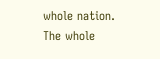whole nation.
The whole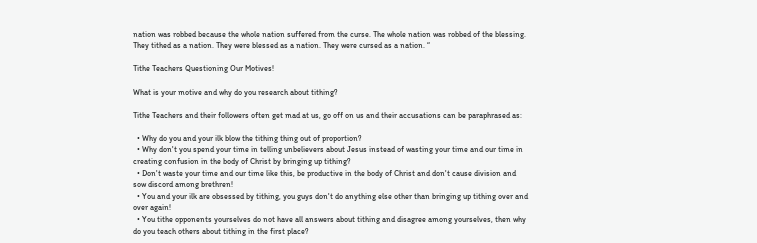nation was robbed because the whole nation suffered from the curse. The whole nation was robbed of the blessing.
They tithed as a nation. They were blessed as a nation. They were cursed as a nation. “

Tithe Teachers Questioning Our Motives!

What is your motive and why do you research about tithing?

Tithe Teachers and their followers often get mad at us, go off on us and their accusations can be paraphrased as:

  • Why do you and your ilk blow the tithing thing out of proportion?
  • Why don't you spend your time in telling unbelievers about Jesus instead of wasting your time and our time in creating confusion in the body of Christ by bringing up tithing?
  • Don't waste your time and our time like this, be productive in the body of Christ and don't cause division and sow discord among brethren!
  • You and your ilk are obsessed by tithing, you guys don't do anything else other than bringing up tithing over and over again!
  • You tithe opponents yourselves do not have all answers about tithing and disagree among yourselves, then why do you teach others about tithing in the first place?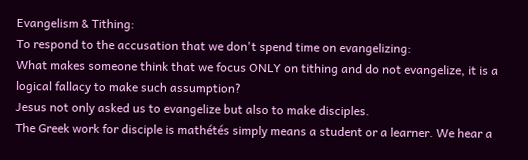Evangelism & Tithing:
To respond to the accusation that we don't spend time on evangelizing:
What makes someone think that we focus ONLY on tithing and do not evangelize, it is a logical fallacy to make such assumption?
Jesus not only asked us to evangelize but also to make disciples.
The Greek work for disciple is mathétés simply means a student or a learner. We hear a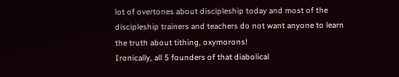lot of overtones about discipleship today and most of the discipleship trainers and teachers do not want anyone to learn the truth about tithing, oxymorons!
Ironically, all 5 founders of that diabolical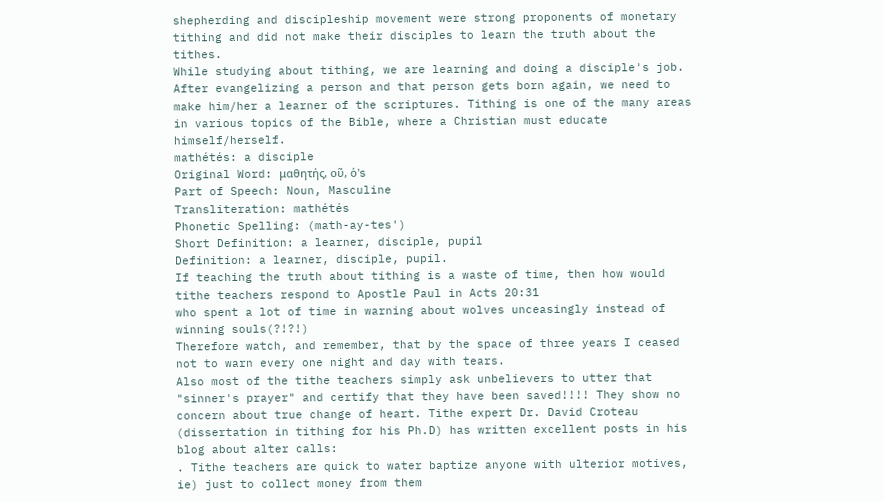shepherding and discipleship movement were strong proponents of monetary tithing and did not make their disciples to learn the truth about the tithes.
While studying about tithing, we are learning and doing a disciple's job. After evangelizing a person and that person gets born again, we need to make him/her a learner of the scriptures. Tithing is one of the many areas in various topics of the Bible, where a Christian must educate himself/herself.
mathétés: a disciple
Original Word: μαθητής, οῦ, ὁ's
Part of Speech: Noun, Masculine
Transliteration: mathétés
Phonetic Spelling: (math-ay-tes')
Short Definition: a learner, disciple, pupil
Definition: a learner, disciple, pupil.
If teaching the truth about tithing is a waste of time, then how would tithe teachers respond to Apostle Paul in Acts 20:31
who spent a lot of time in warning about wolves unceasingly instead of winning souls(?!?!)
Therefore watch, and remember, that by the space of three years I ceased not to warn every one night and day with tears.
Also most of the tithe teachers simply ask unbelievers to utter that "sinner's prayer" and certify that they have been saved!!!! They show no concern about true change of heart. Tithe expert Dr. David Croteau (dissertation in tithing for his Ph.D) has written excellent posts in his blog about alter calls:
. Tithe teachers are quick to water baptize anyone with ulterior motives, ie) just to collect money from them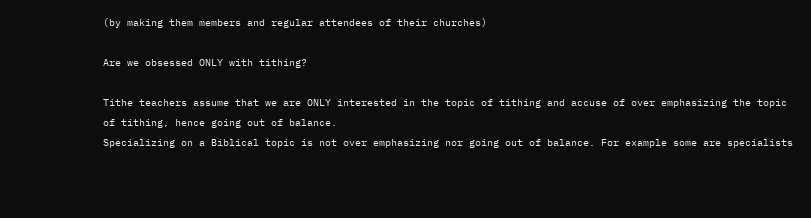(by making them members and regular attendees of their churches)

Are we obsessed ONLY with tithing?

Tithe teachers assume that we are ONLY interested in the topic of tithing and accuse of over emphasizing the topic of tithing, hence going out of balance.
Specializing on a Biblical topic is not over emphasizing nor going out of balance. For example some are specialists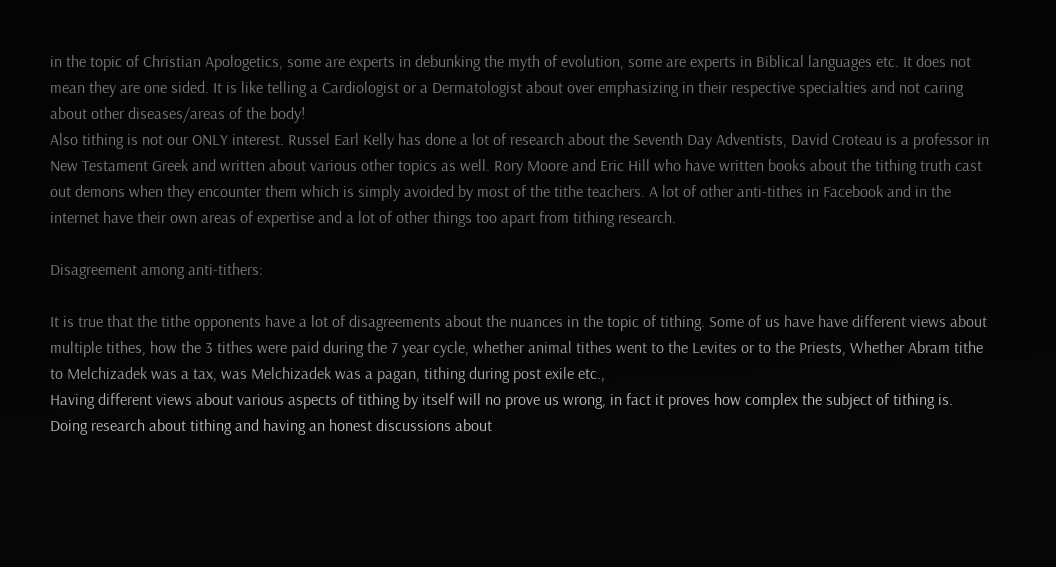in the topic of Christian Apologetics, some are experts in debunking the myth of evolution, some are experts in Biblical languages etc. It does not mean they are one sided. It is like telling a Cardiologist or a Dermatologist about over emphasizing in their respective specialties and not caring about other diseases/areas of the body!
Also tithing is not our ONLY interest. Russel Earl Kelly has done a lot of research about the Seventh Day Adventists, David Croteau is a professor in New Testament Greek and written about various other topics as well. Rory Moore and Eric Hill who have written books about the tithing truth cast out demons when they encounter them which is simply avoided by most of the tithe teachers. A lot of other anti-tithes in Facebook and in the internet have their own areas of expertise and a lot of other things too apart from tithing research.

Disagreement among anti-tithers:

It is true that the tithe opponents have a lot of disagreements about the nuances in the topic of tithing. Some of us have have different views about multiple tithes, how the 3 tithes were paid during the 7 year cycle, whether animal tithes went to the Levites or to the Priests, Whether Abram tithe to Melchizadek was a tax, was Melchizadek was a pagan, tithing during post exile etc.,
Having different views about various aspects of tithing by itself will no prove us wrong, in fact it proves how complex the subject of tithing is. Doing research about tithing and having an honest discussions about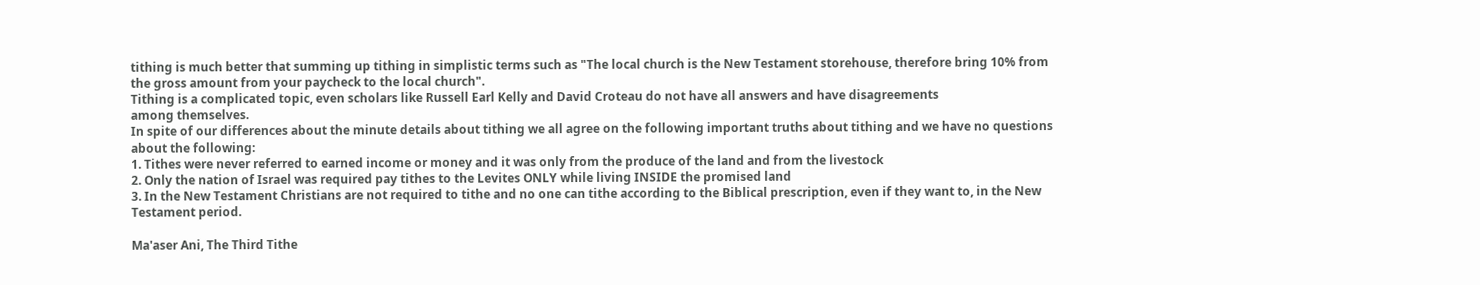tithing is much better that summing up tithing in simplistic terms such as "The local church is the New Testament storehouse, therefore bring 10% from the gross amount from your paycheck to the local church".
Tithing is a complicated topic, even scholars like Russell Earl Kelly and David Croteau do not have all answers and have disagreements
among themselves.
In spite of our differences about the minute details about tithing we all agree on the following important truths about tithing and we have no questions about the following:
1. Tithes were never referred to earned income or money and it was only from the produce of the land and from the livestock
2. Only the nation of Israel was required pay tithes to the Levites ONLY while living INSIDE the promised land
3. In the New Testament Christians are not required to tithe and no one can tithe according to the Biblical prescription, even if they want to, in the New Testament period.

Ma'aser Ani, The Third Tithe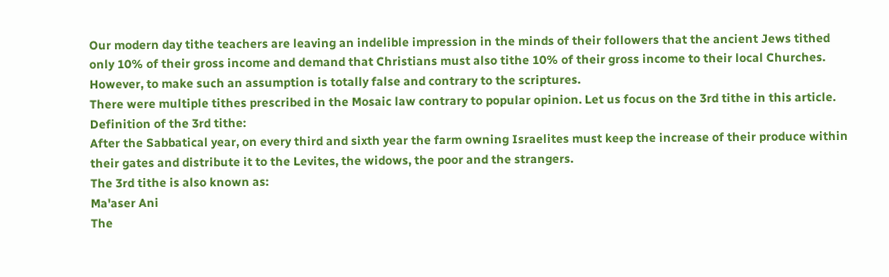Our modern day tithe teachers are leaving an indelible impression in the minds of their followers that the ancient Jews tithed only 10% of their gross income and demand that Christians must also tithe 10% of their gross income to their local Churches.
However, to make such an assumption is totally false and contrary to the scriptures.
There were multiple tithes prescribed in the Mosaic law contrary to popular opinion. Let us focus on the 3rd tithe in this article.
Definition of the 3rd tithe:
After the Sabbatical year, on every third and sixth year the farm owning Israelites must keep the increase of their produce within their gates and distribute it to the Levites, the widows, the poor and the strangers.
The 3rd tithe is also known as:
Ma'aser Ani
The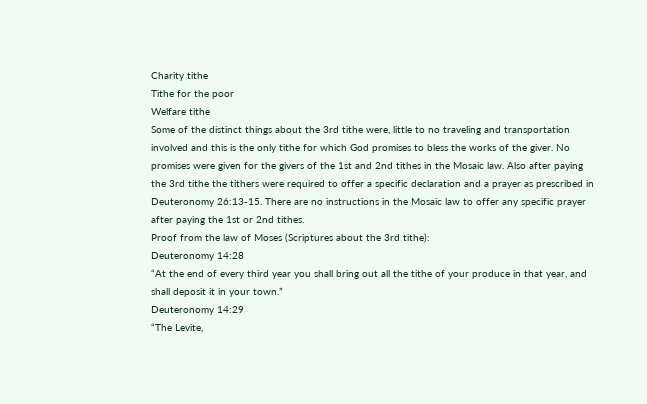Charity tithe
Tithe for the poor
Welfare tithe
Some of the distinct things about the 3rd tithe were, little to no traveling and transportation involved and this is the only tithe for which God promises to bless the works of the giver. No promises were given for the givers of the 1st and 2nd tithes in the Mosaic law. Also after paying the 3rd tithe the tithers were required to offer a specific declaration and a prayer as prescribed in Deuteronomy 26:13-15. There are no instructions in the Mosaic law to offer any specific prayer after paying the 1st or 2nd tithes.
Proof from the law of Moses (Scriptures about the 3rd tithe):
Deuteronomy 14:28
“At the end of every third year you shall bring out all the tithe of your produce in that year, and shall deposit it in your town.”
Deuteronomy 14:29
“The Levite,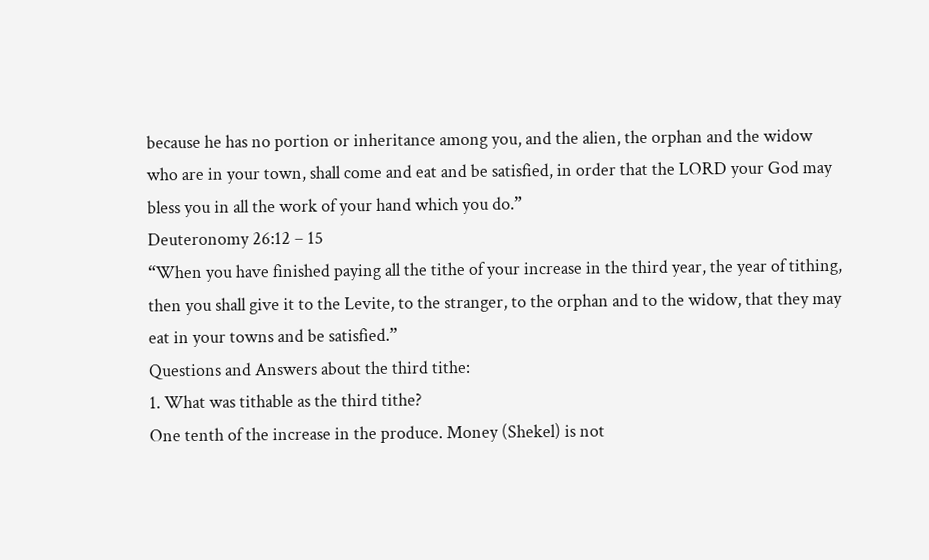because he has no portion or inheritance among you, and the alien, the orphan and the widow who are in your town, shall come and eat and be satisfied, in order that the LORD your God may bless you in all the work of your hand which you do.”
Deuteronomy 26:12 – 15
“When you have finished paying all the tithe of your increase in the third year, the year of tithing, then you shall give it to the Levite, to the stranger, to the orphan and to the widow, that they may eat in your towns and be satisfied.”
Questions and Answers about the third tithe:
1. What was tithable as the third tithe?
One tenth of the increase in the produce. Money (Shekel) is not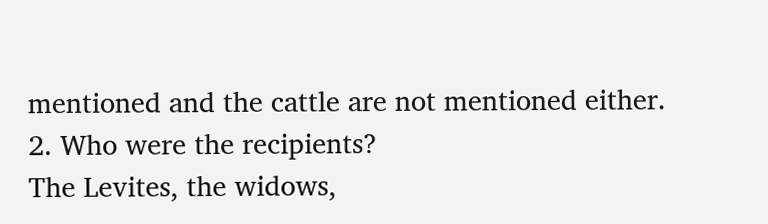mentioned and the cattle are not mentioned either.
2. Who were the recipients?
The Levites, the widows,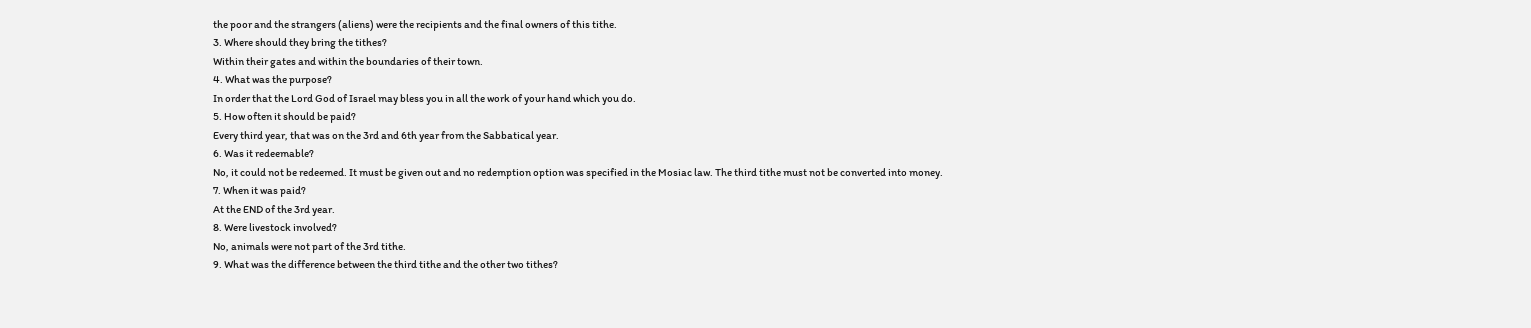the poor and the strangers (aliens) were the recipients and the final owners of this tithe.
3. Where should they bring the tithes?
Within their gates and within the boundaries of their town.
4. What was the purpose?
In order that the Lord God of Israel may bless you in all the work of your hand which you do.
5. How often it should be paid?
Every third year, that was on the 3rd and 6th year from the Sabbatical year.
6. Was it redeemable?
No, it could not be redeemed. It must be given out and no redemption option was specified in the Mosiac law. The third tithe must not be converted into money.
7. When it was paid?
At the END of the 3rd year.
8. Were livestock involved?
No, animals were not part of the 3rd tithe.
9. What was the difference between the third tithe and the other two tithes?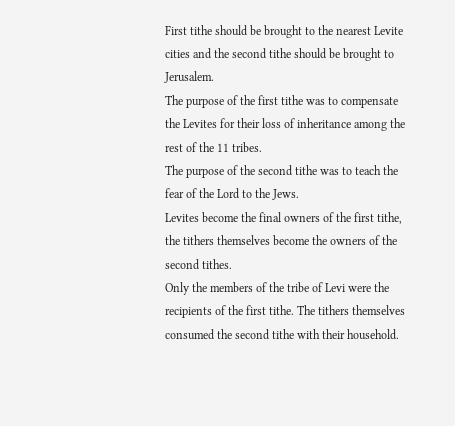First tithe should be brought to the nearest Levite cities and the second tithe should be brought to Jerusalem.
The purpose of the first tithe was to compensate the Levites for their loss of inheritance among the rest of the 11 tribes.
The purpose of the second tithe was to teach the fear of the Lord to the Jews.
Levites become the final owners of the first tithe, the tithers themselves become the owners of the second tithes.
Only the members of the tribe of Levi were the recipients of the first tithe. The tithers themselves consumed the second tithe with their household.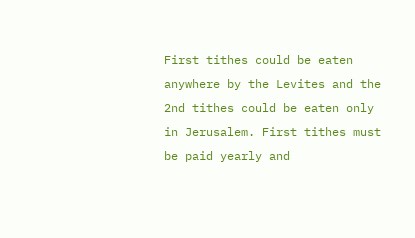First tithes could be eaten anywhere by the Levites and the 2nd tithes could be eaten only in Jerusalem. First tithes must be paid yearly and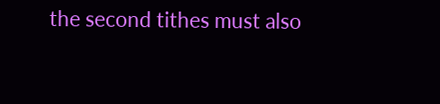the second tithes must also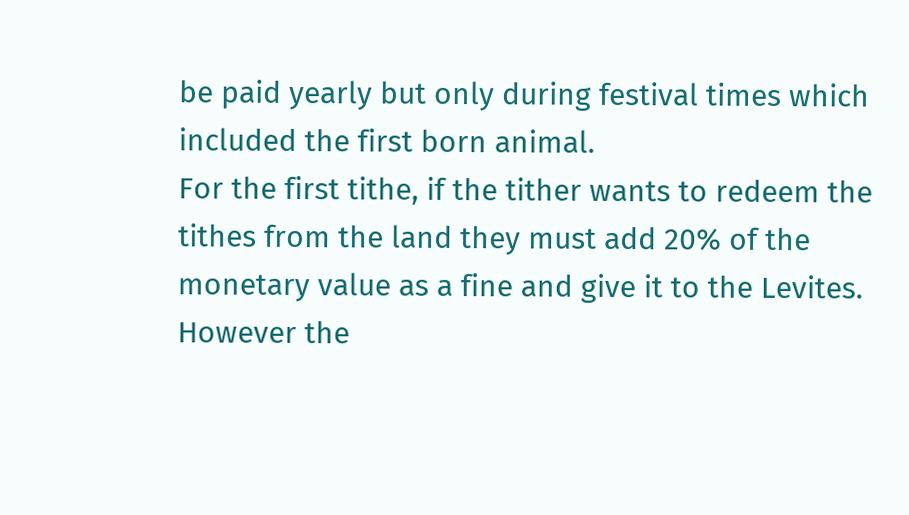be paid yearly but only during festival times which included the first born animal.
For the first tithe, if the tither wants to redeem the tithes from the land they must add 20% of the monetary value as a fine and give it to the Levites.
However the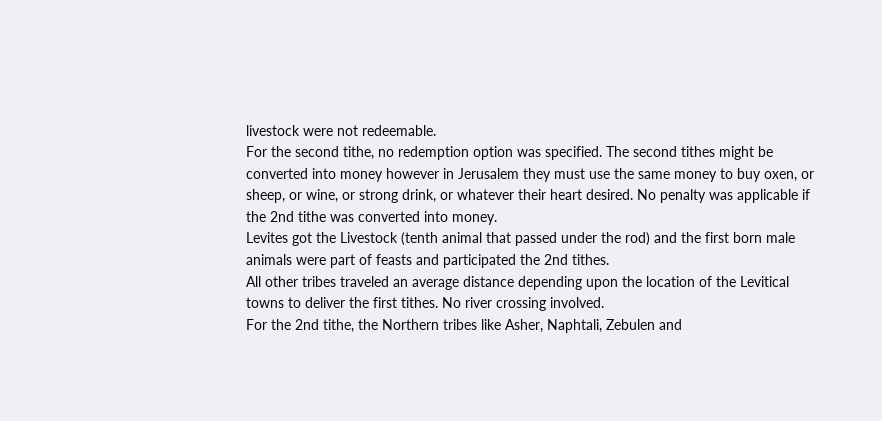livestock were not redeemable.
For the second tithe, no redemption option was specified. The second tithes might be converted into money however in Jerusalem they must use the same money to buy oxen, or sheep, or wine, or strong drink, or whatever their heart desired. No penalty was applicable if the 2nd tithe was converted into money.
Levites got the Livestock (tenth animal that passed under the rod) and the first born male animals were part of feasts and participated the 2nd tithes.
All other tribes traveled an average distance depending upon the location of the Levitical towns to deliver the first tithes. No river crossing involved.
For the 2nd tithe, the Northern tribes like Asher, Naphtali, Zebulen and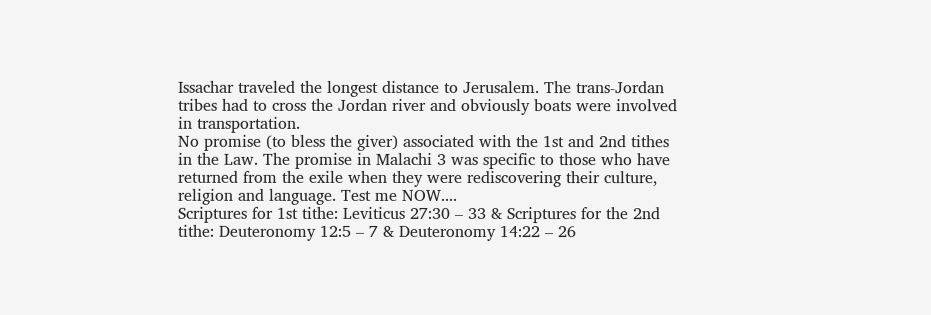Issachar traveled the longest distance to Jerusalem. The trans-Jordan tribes had to cross the Jordan river and obviously boats were involved in transportation.
No promise (to bless the giver) associated with the 1st and 2nd tithes in the Law. The promise in Malachi 3 was specific to those who have returned from the exile when they were rediscovering their culture, religion and language. Test me NOW....
Scriptures for 1st tithe: Leviticus 27:30 – 33 & Scriptures for the 2nd tithe: Deuteronomy 12:5 – 7 & Deuteronomy 14:22 – 26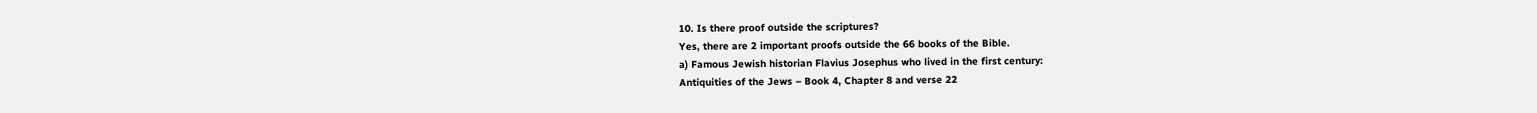10. Is there proof outside the scriptures?
Yes, there are 2 important proofs outside the 66 books of the Bible.
a) Famous Jewish historian Flavius Josephus who lived in the first century:
Antiquities of the Jews – Book 4, Chapter 8 and verse 22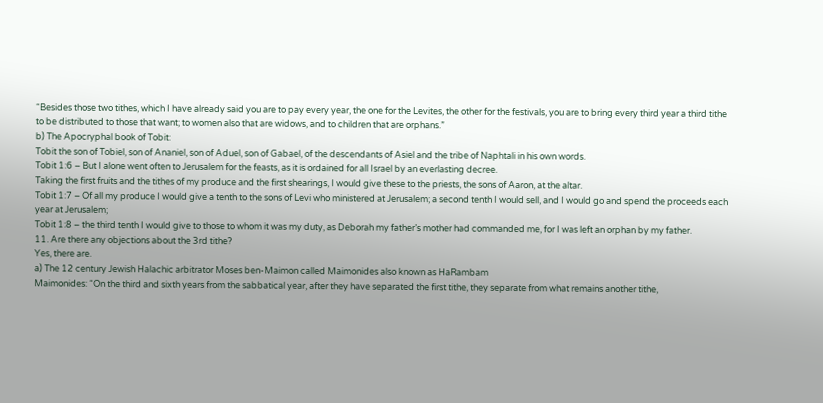“Besides those two tithes, which I have already said you are to pay every year, the one for the Levites, the other for the festivals, you are to bring every third year a third tithe to be distributed to those that want; to women also that are widows, and to children that are orphans.”
b) The Apocryphal book of Tobit:
Tobit the son of Tobiel, son of Ananiel, son of Aduel, son of Gabael, of the descendants of Asiel and the tribe of Naphtali in his own words.
Tobit 1:6 – But I alone went often to Jerusalem for the feasts, as it is ordained for all Israel by an everlasting decree.
Taking the first fruits and the tithes of my produce and the first shearings, I would give these to the priests, the sons of Aaron, at the altar.
Tobit 1:7 – Of all my produce I would give a tenth to the sons of Levi who ministered at Jerusalem; a second tenth I would sell, and I would go and spend the proceeds each year at Jerusalem;
Tobit 1:8 – the third tenth I would give to those to whom it was my duty, as Deborah my father’s mother had commanded me, for I was left an orphan by my father.
11. Are there any objections about the 3rd tithe?
Yes, there are.
a) The 12 century Jewish Halachic arbitrator Moses ben-Maimon called Maimonides also known as HaRambam
Maimonides: “On the third and sixth years from the sabbatical year, after they have separated the first tithe, they separate from what remains another tithe,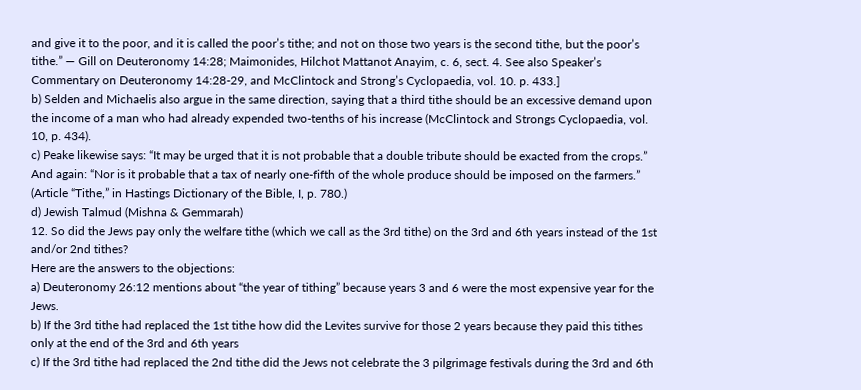and give it to the poor, and it is called the poor’s tithe; and not on those two years is the second tithe, but the poor’s tithe.” — Gill on Deuteronomy 14:28; Maimonides, Hilchot Mattanot Anayim, c. 6, sect. 4. See also Speaker’s Commentary on Deuteronomy 14:28-29, and McClintock and Strong’s Cyclopaedia, vol. 10. p. 433.]
b) Selden and Michaelis also argue in the same direction, saying that a third tithe should be an excessive demand upon the income of a man who had already expended two-tenths of his increase (McClintock and Strongs Cyclopaedia, vol. 10, p. 434).
c) Peake likewise says: “It may be urged that it is not probable that a double tribute should be exacted from the crops.” And again: “Nor is it probable that a tax of nearly one-fifth of the whole produce should be imposed on the farmers.” (Article “Tithe,” in Hastings Dictionary of the Bible, I, p. 780.)
d) Jewish Talmud (Mishna & Gemmarah)
12. So did the Jews pay only the welfare tithe (which we call as the 3rd tithe) on the 3rd and 6th years instead of the 1st and/or 2nd tithes?
Here are the answers to the objections:
a) Deuteronomy 26:12 mentions about “the year of tithing” because years 3 and 6 were the most expensive year for the Jews.
b) If the 3rd tithe had replaced the 1st tithe how did the Levites survive for those 2 years because they paid this tithes only at the end of the 3rd and 6th years
c) If the 3rd tithe had replaced the 2nd tithe did the Jews not celebrate the 3 pilgrimage festivals during the 3rd and 6th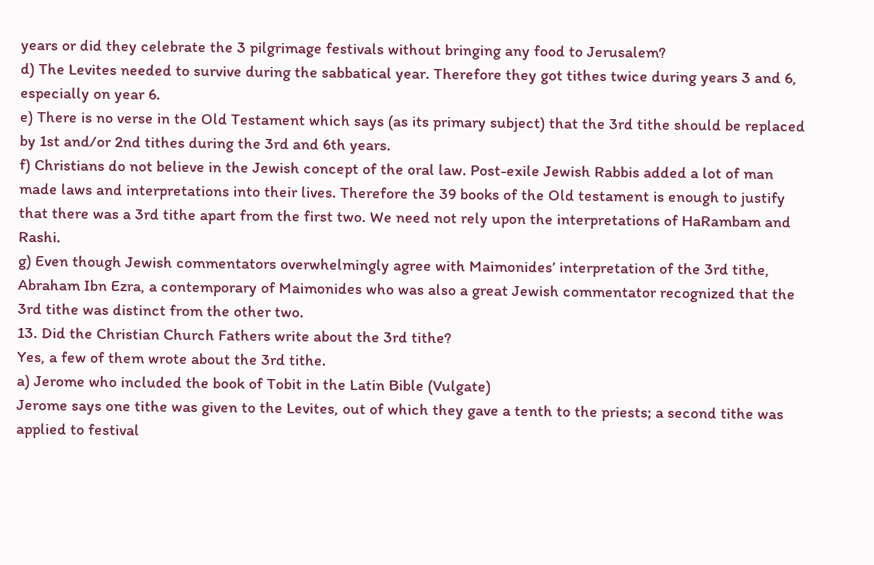years or did they celebrate the 3 pilgrimage festivals without bringing any food to Jerusalem?
d) The Levites needed to survive during the sabbatical year. Therefore they got tithes twice during years 3 and 6, especially on year 6.
e) There is no verse in the Old Testament which says (as its primary subject) that the 3rd tithe should be replaced by 1st and/or 2nd tithes during the 3rd and 6th years.
f) Christians do not believe in the Jewish concept of the oral law. Post-exile Jewish Rabbis added a lot of man made laws and interpretations into their lives. Therefore the 39 books of the Old testament is enough to justify that there was a 3rd tithe apart from the first two. We need not rely upon the interpretations of HaRambam and Rashi.
g) Even though Jewish commentators overwhelmingly agree with Maimonides’ interpretation of the 3rd tithe, Abraham Ibn Ezra, a contemporary of Maimonides who was also a great Jewish commentator recognized that the 3rd tithe was distinct from the other two.
13. Did the Christian Church Fathers write about the 3rd tithe?
Yes, a few of them wrote about the 3rd tithe.
a) Jerome who included the book of Tobit in the Latin Bible (Vulgate)
Jerome says one tithe was given to the Levites, out of which they gave a tenth to the priests; a second tithe was applied to festival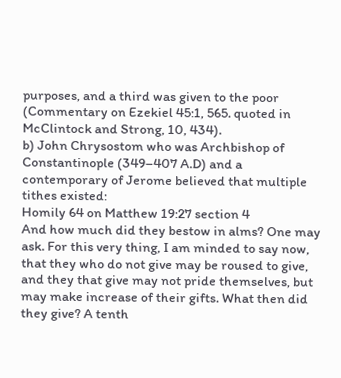purposes, and a third was given to the poor (Commentary on Ezekiel 45:1, 565. quoted in McClintock and Strong, 10, 434).
b) John Chrysostom who was Archbishop of Constantinople (349–407 A.D) and a contemporary of Jerome believed that multiple tithes existed:
Homily 64 on Matthew 19:27 section 4
And how much did they bestow in alms? One may ask. For this very thing, I am minded to say now, that they who do not give may be roused to give, and they that give may not pride themselves, but may make increase of their gifts. What then did they give? A tenth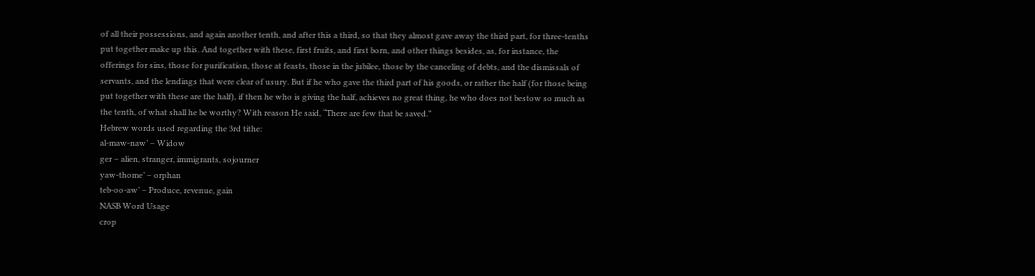of all their possessions, and again another tenth, and after this a third, so that they almost gave away the third part, for three-tenths put together make up this. And together with these, first fruits, and first born, and other things besides, as, for instance, the offerings for sins, those for purification, those at feasts, those in the jubilee, those by the canceling of debts, and the dismissals of servants, and the lendings that were clear of usury. But if he who gave the third part of his goods, or rather the half (for those being put together with these are the half), if then he who is giving the half, achieves no great thing, he who does not bestow so much as the tenth, of what shall he be worthy? With reason He said, “There are few that be saved.”
Hebrew words used regarding the 3rd tithe:
al-maw-naw’ – Widow
ger – alien, stranger, immigrants, sojourner
yaw-thome’ – orphan
teb-oo-aw’ – Produce, revenue, gain
NASB Word Usage
crop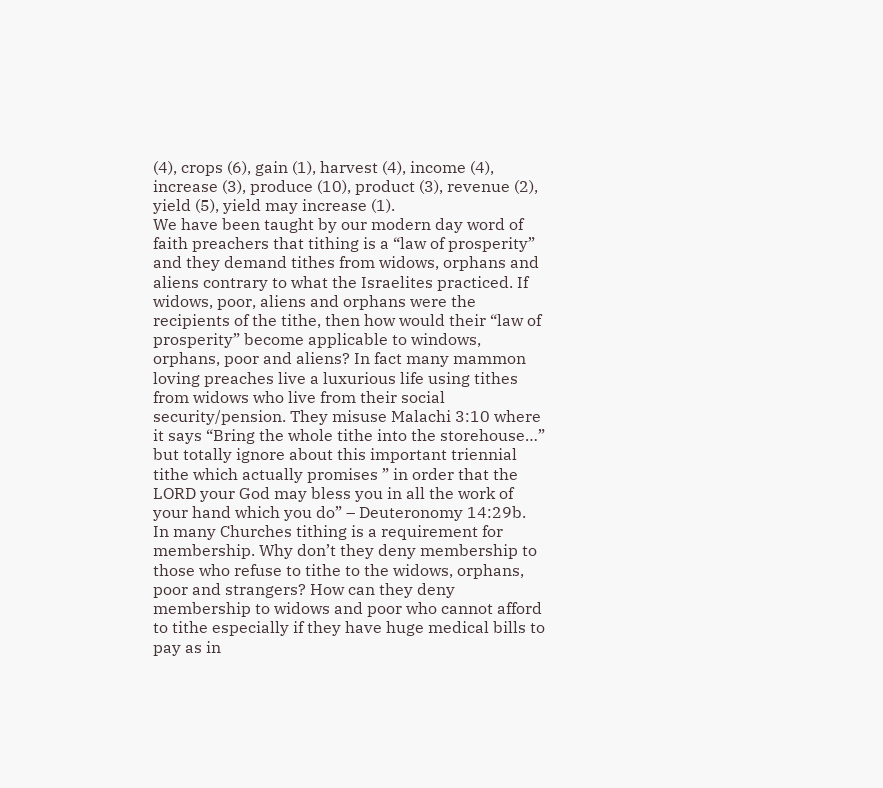(4), crops (6), gain (1), harvest (4), income (4), increase (3), produce (10), product (3), revenue (2), yield (5), yield may increase (1).
We have been taught by our modern day word of faith preachers that tithing is a “law of prosperity” and they demand tithes from widows, orphans and aliens contrary to what the Israelites practiced. If widows, poor, aliens and orphans were the recipients of the tithe, then how would their “law of prosperity” become applicable to windows, orphans, poor and aliens? In fact many mammon loving preaches live a luxurious life using tithes from widows who live from their social security/pension. They misuse Malachi 3:10 where it says “Bring the whole tithe into the storehouse…” but totally ignore about this important triennial tithe which actually promises ” in order that the LORD your God may bless you in all the work of your hand which you do” – Deuteronomy 14:29b.
In many Churches tithing is a requirement for membership. Why don’t they deny membership to those who refuse to tithe to the widows, orphans, poor and strangers? How can they deny membership to widows and poor who cannot afford to tithe especially if they have huge medical bills to pay as in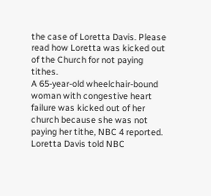the case of Loretta Davis. Please read how Loretta was kicked out of the Church for not paying tithes.
A 65-year-old wheelchair-bound woman with congestive heart failure was kicked out of her church because she was not paying her tithe, NBC 4 reported. Loretta Davis told NBC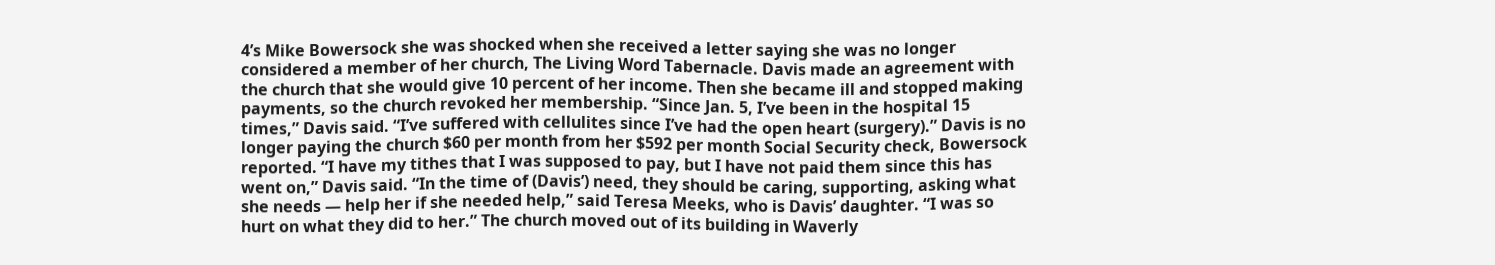4’s Mike Bowersock she was shocked when she received a letter saying she was no longer considered a member of her church, The Living Word Tabernacle. Davis made an agreement with the church that she would give 10 percent of her income. Then she became ill and stopped making payments, so the church revoked her membership. “Since Jan. 5, I’ve been in the hospital 15 times,” Davis said. “I’ve suffered with cellulites since I’ve had the open heart (surgery).” Davis is no longer paying the church $60 per month from her $592 per month Social Security check, Bowersock reported. “I have my tithes that I was supposed to pay, but I have not paid them since this has went on,” Davis said. “In the time of (Davis’) need, they should be caring, supporting, asking what she needs — help her if she needed help,” said Teresa Meeks, who is Davis’ daughter. “I was so hurt on what they did to her.” The church moved out of its building in Waverly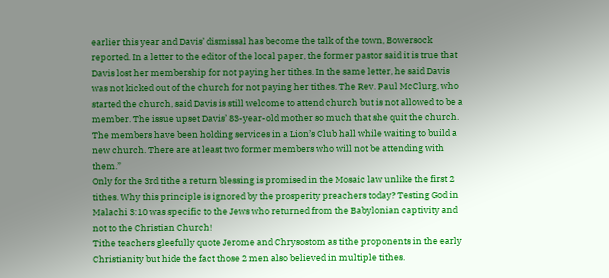earlier this year and Davis’ dismissal has become the talk of the town, Bowersock reported. In a letter to the editor of the local paper, the former pastor said it is true that Davis lost her membership for not paying her tithes. In the same letter, he said Davis was not kicked out of the church for not paying her tithes. The Rev. Paul McClurg, who started the church, said Davis is still welcome to attend church but is not allowed to be a member. The issue upset Davis’ 83-year-old mother so much that she quit the church. The members have been holding services in a Lion’s Club hall while waiting to build a new church. There are at least two former members who will not be attending with them.”
Only for the 3rd tithe a return blessing is promised in the Mosaic law unlike the first 2 tithes. Why this principle is ignored by the prosperity preachers today? Testing God in Malachi 3:10 was specific to the Jews who returned from the Babylonian captivity and not to the Christian Church!
Tithe teachers gleefully quote Jerome and Chrysostom as tithe proponents in the early Christianity but hide the fact those 2 men also believed in multiple tithes.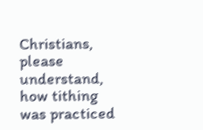Christians, please understand, how tithing was practiced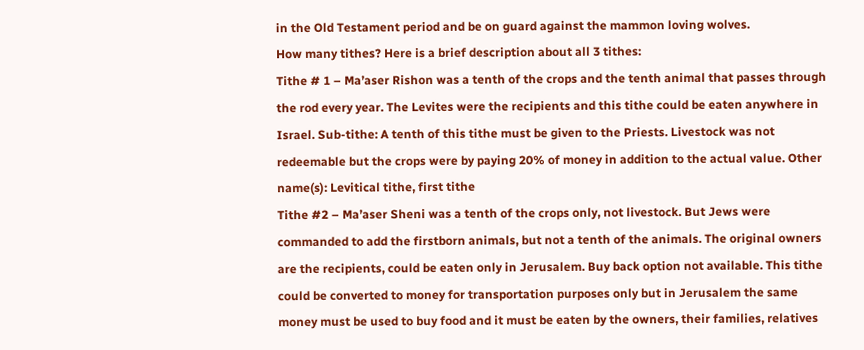in the Old Testament period and be on guard against the mammon loving wolves.
How many tithes? Here is a brief description about all 3 tithes:
Tithe # 1 – Ma’aser Rishon was a tenth of the crops and the tenth animal that passes through the rod every year. The Levites were the recipients and this tithe could be eaten anywhere in Israel. Sub-tithe: A tenth of this tithe must be given to the Priests. Livestock was not redeemable but the crops were by paying 20% of money in addition to the actual value. Other name(s): Levitical tithe, first tithe
Tithe #2 – Ma’aser Sheni was a tenth of the crops only, not livestock. But Jews were commanded to add the firstborn animals, but not a tenth of the animals. The original owners are the recipients, could be eaten only in Jerusalem. Buy back option not available. This tithe could be converted to money for transportation purposes only but in Jerusalem the same money must be used to buy food and it must be eaten by the owners, their families, relatives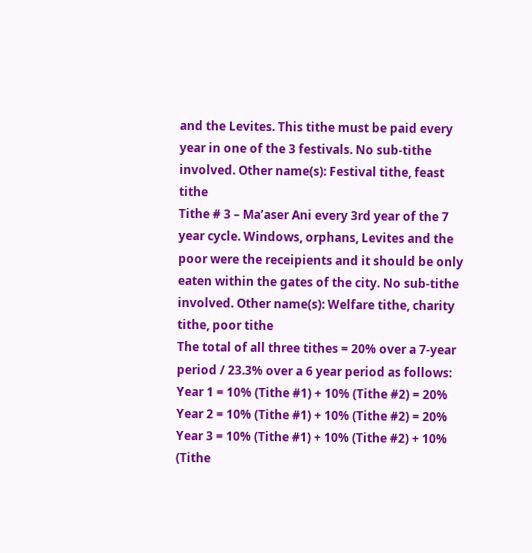and the Levites. This tithe must be paid every year in one of the 3 festivals. No sub-tithe involved. Other name(s): Festival tithe, feast tithe
Tithe # 3 – Ma’aser Ani every 3rd year of the 7 year cycle. Windows, orphans, Levites and the poor were the receipients and it should be only eaten within the gates of the city. No sub-tithe involved. Other name(s): Welfare tithe, charity tithe, poor tithe
The total of all three tithes = 20% over a 7-year period / 23.3% over a 6 year period as follows:
Year 1 = 10% (Tithe #1) + 10% (Tithe #2) = 20%
Year 2 = 10% (Tithe #1) + 10% (Tithe #2) = 20%
Year 3 = 10% (Tithe #1) + 10% (Tithe #2) + 10% (Tithe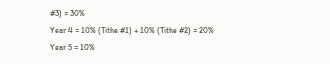#3) = 30%
Year 4 = 10% (Tithe #1) + 10% (Tithe #2) = 20%
Year 5 = 10%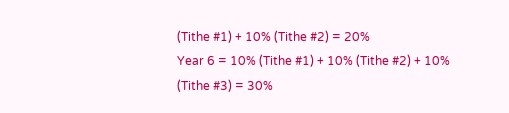(Tithe #1) + 10% (Tithe #2) = 20%
Year 6 = 10% (Tithe #1) + 10% (Tithe #2) + 10% (Tithe #3) = 30%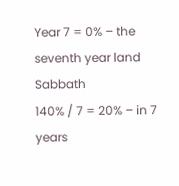Year 7 = 0% – the seventh year land Sabbath
140% / 7 = 20% – in 7 years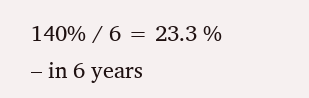140% / 6 = 23.3 % – in 6 years